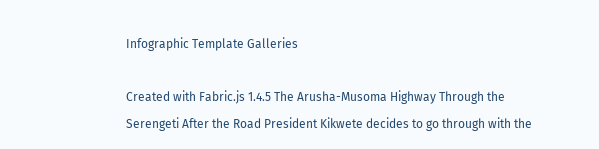Infographic Template Galleries

Created with Fabric.js 1.4.5 The Arusha-Musoma Highway Through the Serengeti After the Road President Kikwete decides to go through with the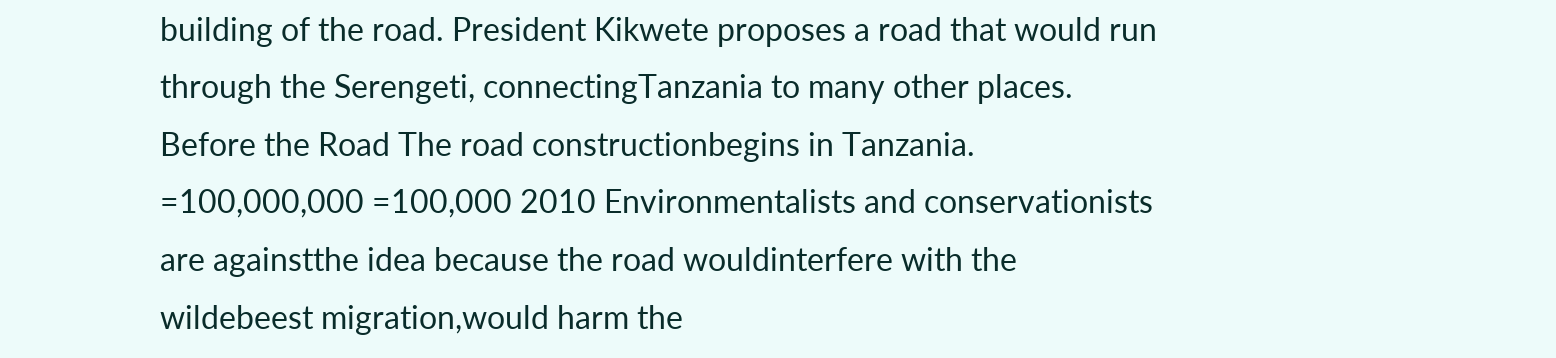building of the road. President Kikwete proposes a road that would run through the Serengeti, connectingTanzania to many other places. Before the Road The road constructionbegins in Tanzania. =100,000,000 =100,000 2010 Environmentalists and conservationists are againstthe idea because the road wouldinterfere with the wildebeest migration,would harm the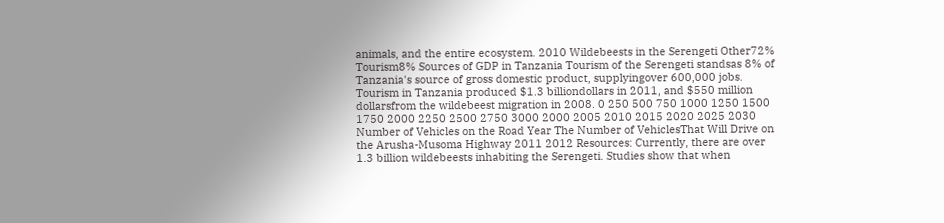animals, and the entire ecosystem. 2010 Wildebeests in the Serengeti Other72% Tourism8% Sources of GDP in Tanzania Tourism of the Serengeti standsas 8% of Tanzania's source of gross domestic product, supplyingover 600,000 jobs. Tourism in Tanzania produced $1.3 billiondollars in 2011, and $550 million dollarsfrom the wildebeest migration in 2008. 0 250 500 750 1000 1250 1500 1750 2000 2250 2500 2750 3000 2000 2005 2010 2015 2020 2025 2030 Number of Vehicles on the Road Year The Number of VehiclesThat Will Drive on the Arusha-Musoma Highway 2011 2012 Resources: Currently, there are over 1.3 billion wildebeests inhabiting the Serengeti. Studies show that when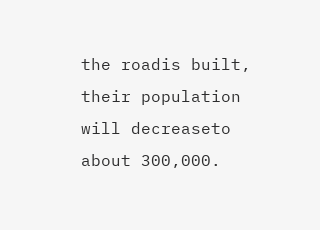the roadis built, their population will decreaseto about 300,000.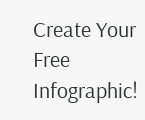Create Your Free Infographic!